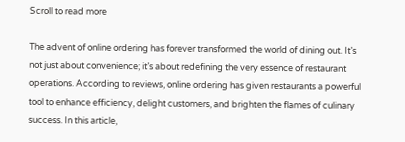Scroll to read more

The advent of online ordering has forever transformed the world of dining out. It’s not just about convenience; it’s about redefining the very essence of restaurant operations. According to reviews, online ordering has given restaurants a powerful tool to enhance efficiency, delight customers, and brighten the flames of culinary success. In this article,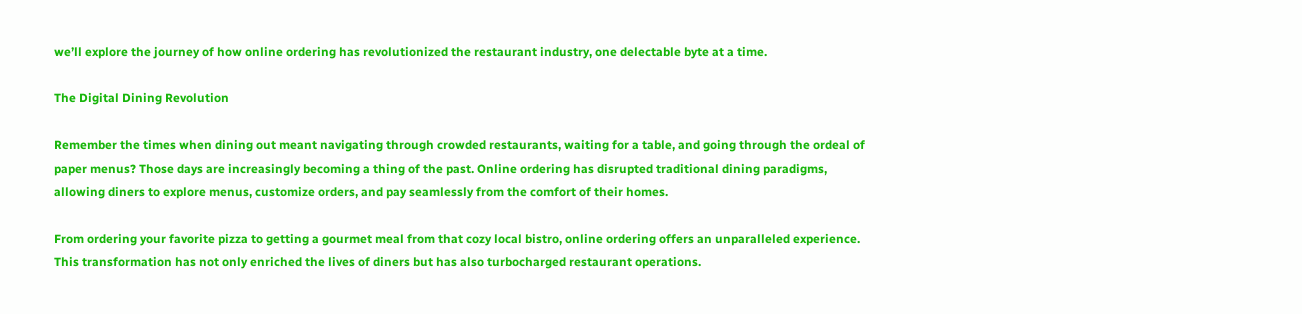we’ll explore the journey of how online ordering has revolutionized the restaurant industry, one delectable byte at a time.

The Digital Dining Revolution

Remember the times when dining out meant navigating through crowded restaurants, waiting for a table, and going through the ordeal of paper menus? Those days are increasingly becoming a thing of the past. Online ordering has disrupted traditional dining paradigms, allowing diners to explore menus, customize orders, and pay seamlessly from the comfort of their homes.

From ordering your favorite pizza to getting a gourmet meal from that cozy local bistro, online ordering offers an unparalleled experience. This transformation has not only enriched the lives of diners but has also turbocharged restaurant operations.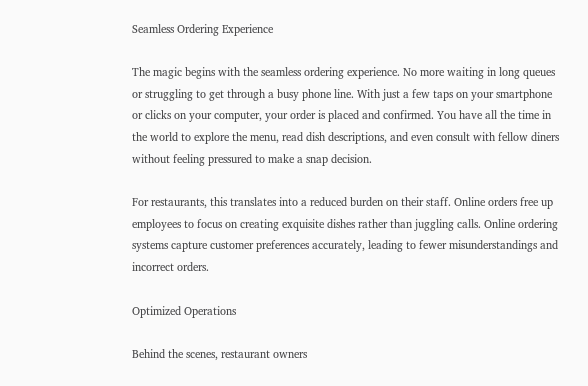Seamless Ordering Experience

The magic begins with the seamless ordering experience. No more waiting in long queues or struggling to get through a busy phone line. With just a few taps on your smartphone or clicks on your computer, your order is placed and confirmed. You have all the time in the world to explore the menu, read dish descriptions, and even consult with fellow diners without feeling pressured to make a snap decision.

For restaurants, this translates into a reduced burden on their staff. Online orders free up employees to focus on creating exquisite dishes rather than juggling calls. Online ordering systems capture customer preferences accurately, leading to fewer misunderstandings and incorrect orders.

Optimized Operations

Behind the scenes, restaurant owners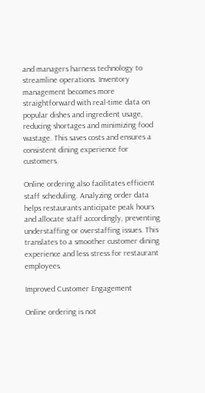and managers harness technology to streamline operations. Inventory management becomes more straightforward with real-time data on popular dishes and ingredient usage, reducing shortages and minimizing food wastage. This saves costs and ensures a consistent dining experience for customers.

Online ordering also facilitates efficient staff scheduling. Analyzing order data helps restaurants anticipate peak hours and allocate staff accordingly, preventing understaffing or overstaffing issues. This translates to a smoother customer dining experience and less stress for restaurant employees.

Improved Customer Engagement

Online ordering is not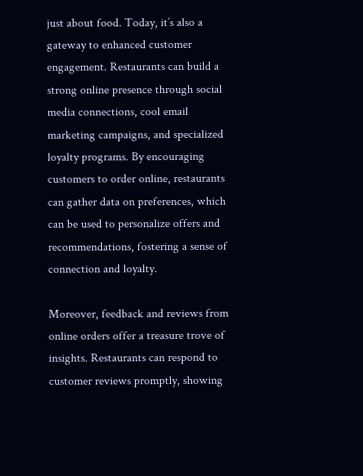just about food. Today, it’s also a gateway to enhanced customer engagement. Restaurants can build a strong online presence through social media connections, cool email marketing campaigns, and specialized loyalty programs. By encouraging customers to order online, restaurants can gather data on preferences, which can be used to personalize offers and recommendations, fostering a sense of connection and loyalty.

Moreover, feedback and reviews from online orders offer a treasure trove of insights. Restaurants can respond to customer reviews promptly, showing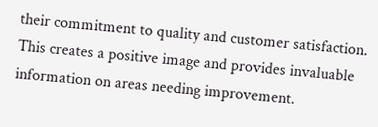their commitment to quality and customer satisfaction. This creates a positive image and provides invaluable information on areas needing improvement.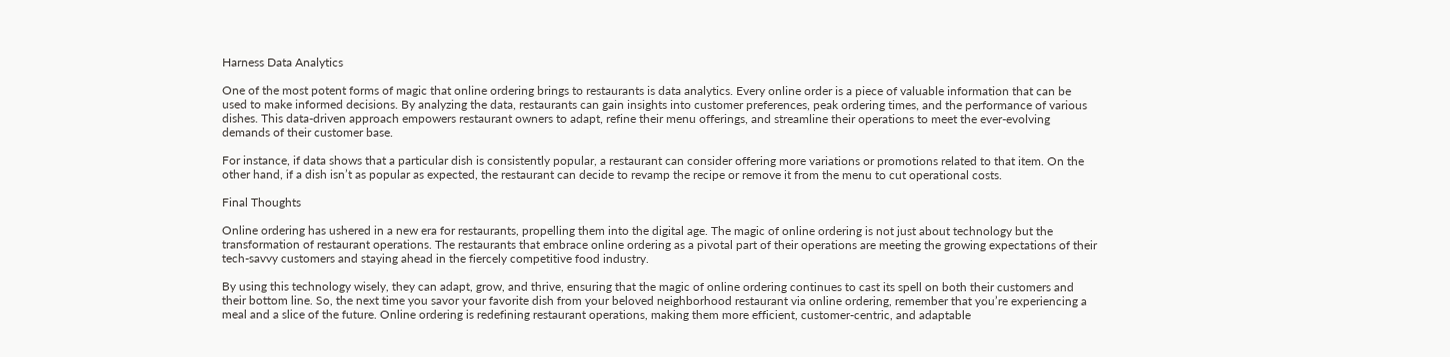Harness Data Analytics

One of the most potent forms of magic that online ordering brings to restaurants is data analytics. Every online order is a piece of valuable information that can be used to make informed decisions. By analyzing the data, restaurants can gain insights into customer preferences, peak ordering times, and the performance of various dishes. This data-driven approach empowers restaurant owners to adapt, refine their menu offerings, and streamline their operations to meet the ever-evolving demands of their customer base.

For instance, if data shows that a particular dish is consistently popular, a restaurant can consider offering more variations or promotions related to that item. On the other hand, if a dish isn’t as popular as expected, the restaurant can decide to revamp the recipe or remove it from the menu to cut operational costs.

Final Thoughts

Online ordering has ushered in a new era for restaurants, propelling them into the digital age. The magic of online ordering is not just about technology but the transformation of restaurant operations. The restaurants that embrace online ordering as a pivotal part of their operations are meeting the growing expectations of their tech-savvy customers and staying ahead in the fiercely competitive food industry.

By using this technology wisely, they can adapt, grow, and thrive, ensuring that the magic of online ordering continues to cast its spell on both their customers and their bottom line. So, the next time you savor your favorite dish from your beloved neighborhood restaurant via online ordering, remember that you’re experiencing a meal and a slice of the future. Online ordering is redefining restaurant operations, making them more efficient, customer-centric, and adaptable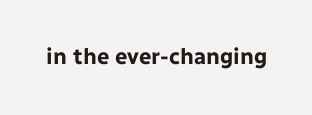in the ever-changing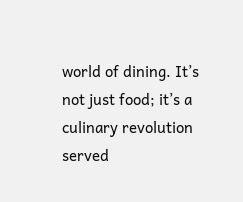world of dining. It’s not just food; it’s a culinary revolution served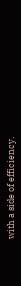with a side of efficiency.